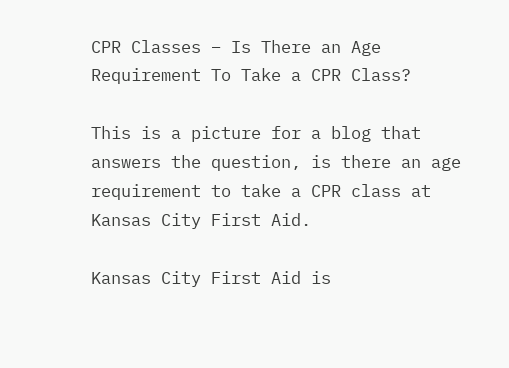CPR Classes – Is There an Age Requirement To Take a CPR Class?

This is a picture for a blog that answers the question, is there an age requirement to take a CPR class at Kansas City First Aid.

Kansas City First Aid is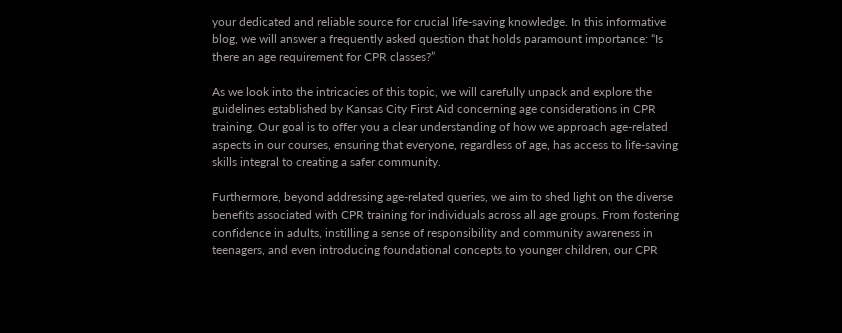your dedicated and reliable source for crucial life-saving knowledge. In this informative blog, we will answer a frequently asked question that holds paramount importance: “Is there an age requirement for CPR classes?”

As we look into the intricacies of this topic, we will carefully unpack and explore the guidelines established by Kansas City First Aid concerning age considerations in CPR training. Our goal is to offer you a clear understanding of how we approach age-related aspects in our courses, ensuring that everyone, regardless of age, has access to life-saving skills integral to creating a safer community.

Furthermore, beyond addressing age-related queries, we aim to shed light on the diverse benefits associated with CPR training for individuals across all age groups. From fostering confidence in adults, instilling a sense of responsibility and community awareness in teenagers, and even introducing foundational concepts to younger children, our CPR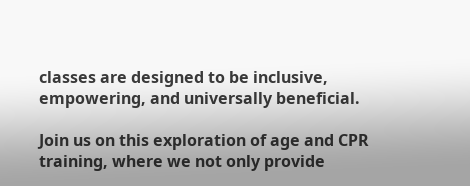classes are designed to be inclusive, empowering, and universally beneficial.

Join us on this exploration of age and CPR training, where we not only provide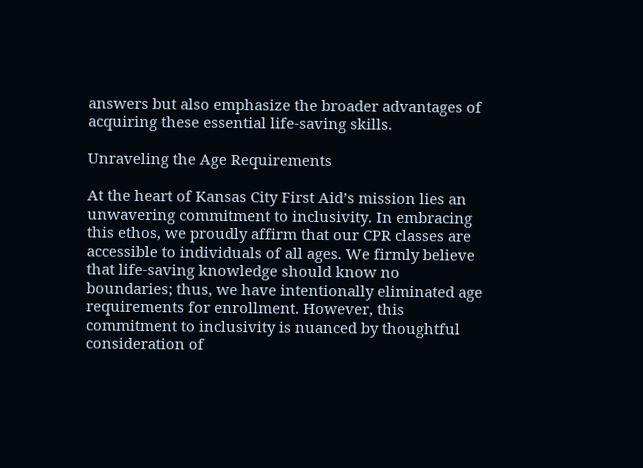answers but also emphasize the broader advantages of acquiring these essential life-saving skills.

Unraveling the Age Requirements

At the heart of Kansas City First Aid’s mission lies an unwavering commitment to inclusivity. In embracing this ethos, we proudly affirm that our CPR classes are accessible to individuals of all ages. We firmly believe that life-saving knowledge should know no boundaries; thus, we have intentionally eliminated age requirements for enrollment. However, this commitment to inclusivity is nuanced by thoughtful consideration of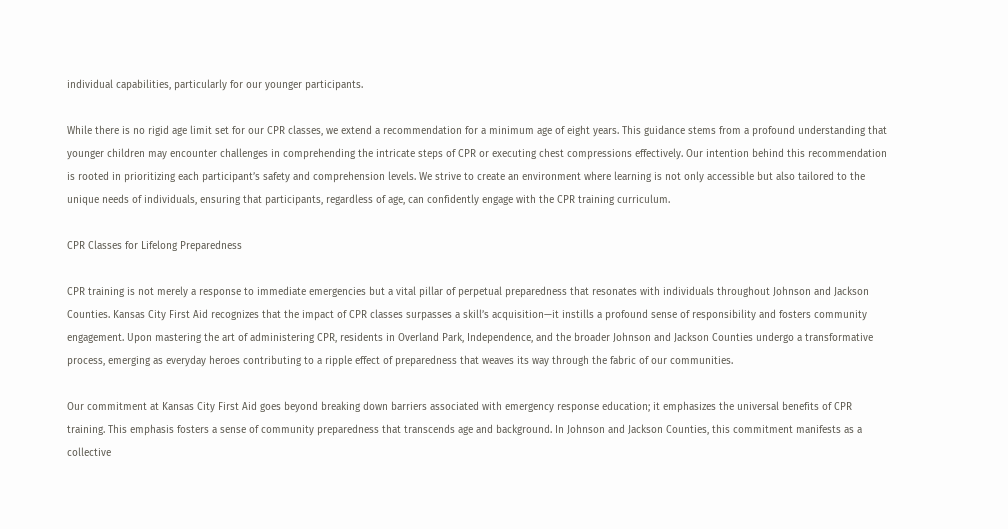individual capabilities, particularly for our younger participants.

While there is no rigid age limit set for our CPR classes, we extend a recommendation for a minimum age of eight years. This guidance stems from a profound understanding that younger children may encounter challenges in comprehending the intricate steps of CPR or executing chest compressions effectively. Our intention behind this recommendation is rooted in prioritizing each participant’s safety and comprehension levels. We strive to create an environment where learning is not only accessible but also tailored to the unique needs of individuals, ensuring that participants, regardless of age, can confidently engage with the CPR training curriculum.

CPR Classes for Lifelong Preparedness

CPR training is not merely a response to immediate emergencies but a vital pillar of perpetual preparedness that resonates with individuals throughout Johnson and Jackson Counties. Kansas City First Aid recognizes that the impact of CPR classes surpasses a skill’s acquisition—it instills a profound sense of responsibility and fosters community engagement. Upon mastering the art of administering CPR, residents in Overland Park, Independence, and the broader Johnson and Jackson Counties undergo a transformative process, emerging as everyday heroes contributing to a ripple effect of preparedness that weaves its way through the fabric of our communities.

Our commitment at Kansas City First Aid goes beyond breaking down barriers associated with emergency response education; it emphasizes the universal benefits of CPR training. This emphasis fosters a sense of community preparedness that transcends age and background. In Johnson and Jackson Counties, this commitment manifests as a collective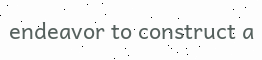endeavor to construct a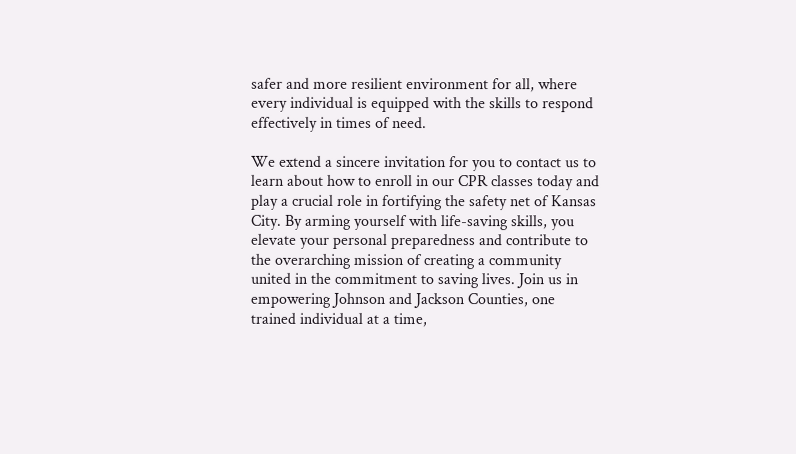safer and more resilient environment for all, where every individual is equipped with the skills to respond effectively in times of need.

We extend a sincere invitation for you to contact us to learn about how to enroll in our CPR classes today and play a crucial role in fortifying the safety net of Kansas City. By arming yourself with life-saving skills, you elevate your personal preparedness and contribute to the overarching mission of creating a community united in the commitment to saving lives. Join us in empowering Johnson and Jackson Counties, one trained individual at a time,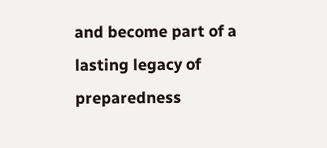and become part of a lasting legacy of preparedness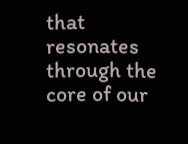that resonates through the core of our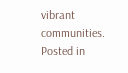vibrant communities.
Posted in